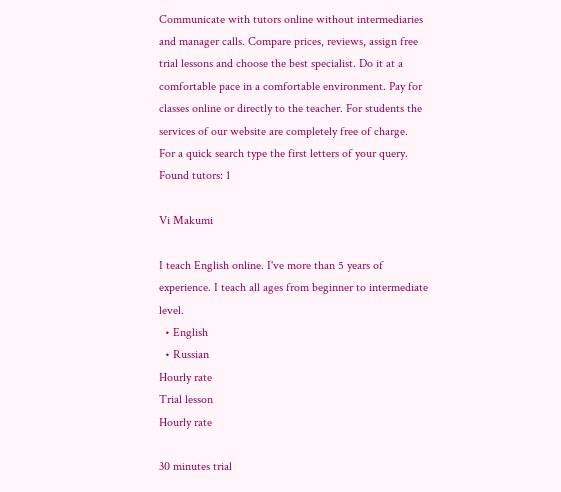Communicate with tutors online without intermediaries and manager calls. Compare prices, reviews, assign free trial lessons and choose the best specialist. Do it at a comfortable pace in a comfortable environment. Pay for classes online or directly to the teacher. For students the services of our website are completely free of charge.
For a quick search type the first letters of your query.
Found tutors: 1

Vi Makumi

I teach English online. I've more than 5 years of experience. I teach all ages from beginner to intermediate level.
  • English
  • Russian
Hourly rate
Trial lesson
Hourly rate

30 minutes trial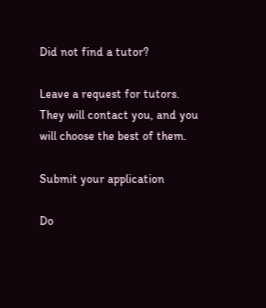Did not find a tutor?

Leave a request for tutors. They will contact you, and you will choose the best of them.

Submit your application

Do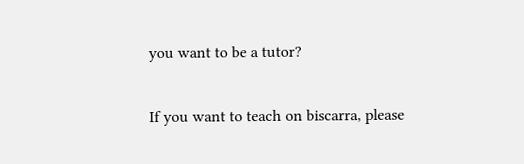you want to be a tutor?

If you want to teach on biscarra, please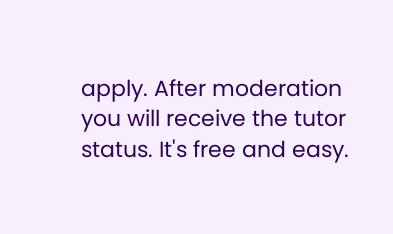apply. After moderation you will receive the tutor status. It's free and easy.